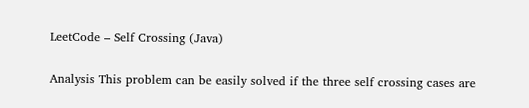LeetCode – Self Crossing (Java)

Analysis This problem can be easily solved if the three self crossing cases are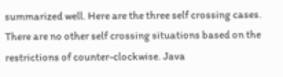summarized well. Here are the three self crossing cases. There are no other self crossing situations based on the restrictions of counter-clockwise. Java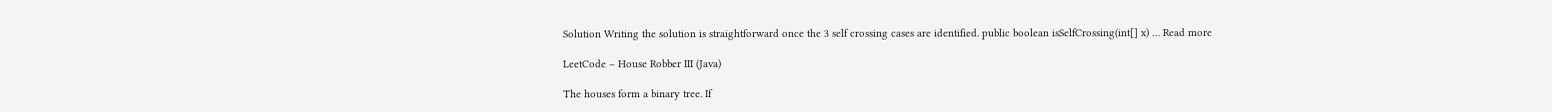Solution Writing the solution is straightforward once the 3 self crossing cases are identified. public boolean isSelfCrossing(int[] x) … Read more

LeetCode – House Robber III (Java)

The houses form a binary tree. If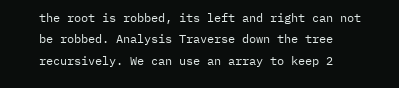the root is robbed, its left and right can not be robbed. Analysis Traverse down the tree recursively. We can use an array to keep 2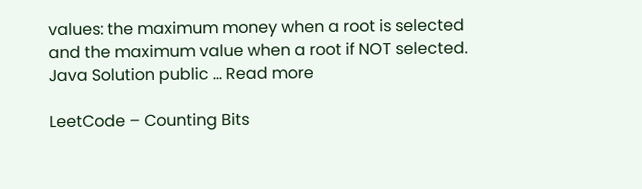values: the maximum money when a root is selected and the maximum value when a root if NOT selected. Java Solution public … Read more

LeetCode – Counting Bits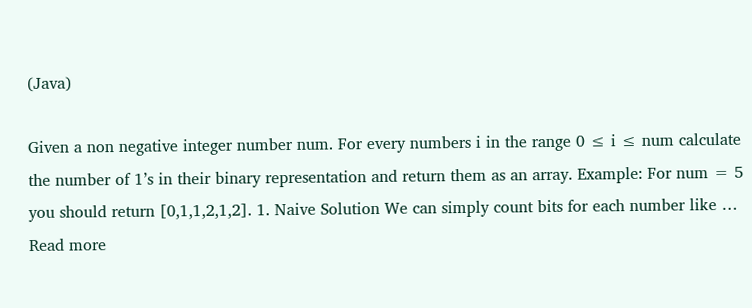(Java)

Given a non negative integer number num. For every numbers i in the range 0 ≤ i ≤ num calculate the number of 1’s in their binary representation and return them as an array. Example: For num = 5 you should return [0,1,1,2,1,2]. 1. Naive Solution We can simply count bits for each number like … Read more